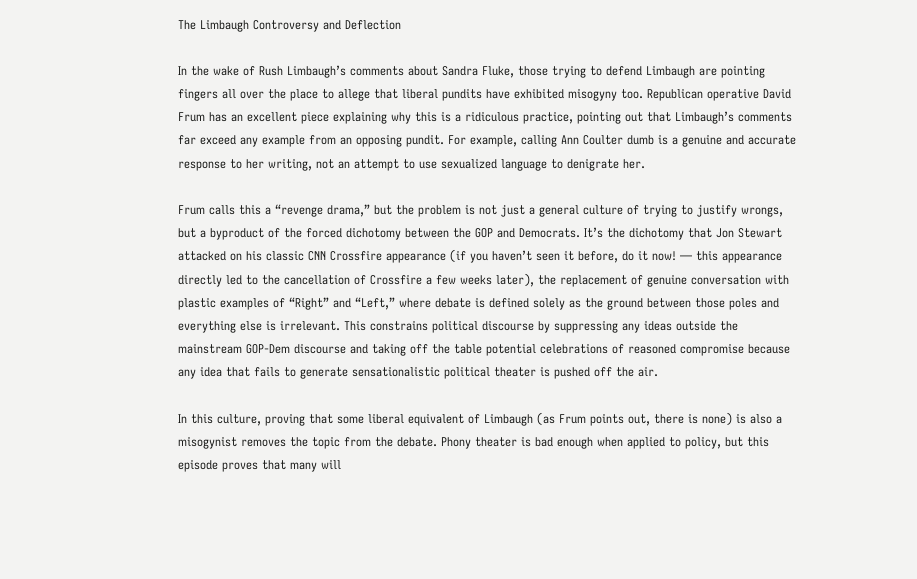The Limbaugh Controversy and Deflection

In the wake of Rush Limbaugh’s comments about Sandra Fluke, those trying to defend Limbaugh are pointing fingers all over the place to allege that liberal pundits have exhibited misogyny too. Republican operative David Frum has an excellent piece explaining why this is a ridiculous practice, pointing out that Limbaugh’s comments far exceed any example from an opposing pundit. For example, calling Ann Coulter dumb is a genuine and accurate response to her writing, not an attempt to use sexualized language to denigrate her.

Frum calls this a “revenge drama,” but the problem is not just a general culture of trying to justify wrongs, but a byproduct of the forced dichotomy between the GOP and Democrats. It’s the dichotomy that Jon Stewart attacked on his classic CNN Crossfire appearance (if you haven’t seen it before, do it now! — this appearance directly led to the cancellation of Crossfire a few weeks later), the replacement of genuine conversation with plastic examples of “Right” and “Left,” where debate is defined solely as the ground between those poles and everything else is irrelevant. This constrains political discourse by suppressing any ideas outside the mainstream GOP-Dem discourse and taking off the table potential celebrations of reasoned compromise because any idea that fails to generate sensationalistic political theater is pushed off the air.

In this culture, proving that some liberal equivalent of Limbaugh (as Frum points out, there is none) is also a misogynist removes the topic from the debate. Phony theater is bad enough when applied to policy, but this episode proves that many will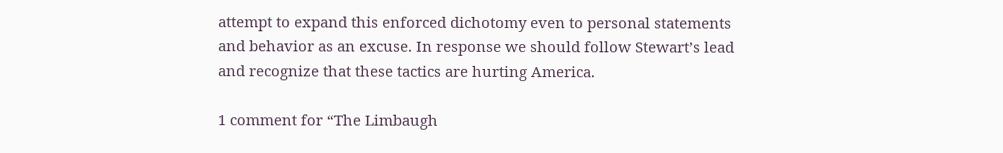attempt to expand this enforced dichotomy even to personal statements and behavior as an excuse. In response we should follow Stewart’s lead and recognize that these tactics are hurting America.

1 comment for “The Limbaugh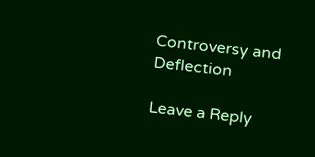Controversy and Deflection

Leave a Reply